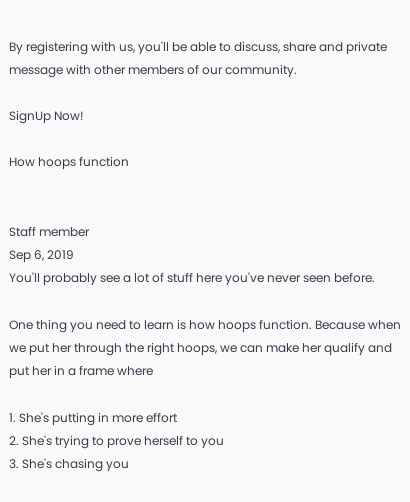By registering with us, you'll be able to discuss, share and private message with other members of our community.

SignUp Now!

How hoops function


Staff member
Sep 6, 2019
You'll probably see a lot of stuff here you've never seen before.

One thing you need to learn is how hoops function. Because when we put her through the right hoops, we can make her qualify and put her in a frame where

1. She's putting in more effort
2. She's trying to prove herself to you
3. She's chasing you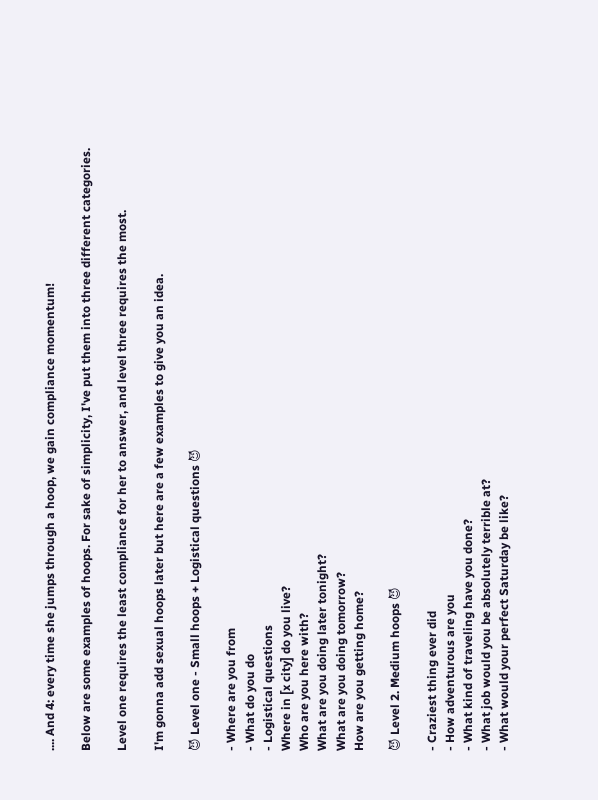.... And 4: every time she jumps through a hoop, we gain compliance momentum!

Below are some examples of hoops. For sake of simplicity, I've put them into three different categories.

Level one requires the least compliance for her to answer, and level three requires the most.

I'm gonna add sexual hoops later but here are a few examples to give you an idea.

😈 Level one - Small hoops + Logistical questions 😈

- Where are you from
- What do you do
- Logistical questions
Where in [x city] do you live?
Who are you here with?
What are you doing later tonight?
What are you doing tomorrow?
How are you getting home?

😈 Level 2. Medium hoops 😈

- Craziest thing ever did
- How adventurous are you
- What kind of traveling have you done?
- What job would you be absolutely terrible at?
- What would your perfect Saturday be like?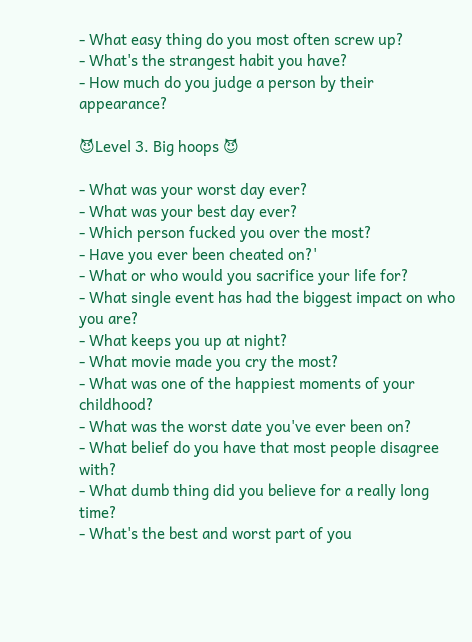- What easy thing do you most often screw up?
- What's the strangest habit you have?
- How much do you judge a person by their appearance?

😈Level 3. Big hoops 😈

- What was your worst day ever?
- What was your best day ever?
- Which person fucked you over the most?
- Have you ever been cheated on?'
- What or who would you sacrifice your life for?
- What single event has had the biggest impact on who you are?
- What keeps you up at night?
- What movie made you cry the most?
- What was one of the happiest moments of your childhood?
- What was the worst date you've ever been on?
- What belief do you have that most people disagree with?
- What dumb thing did you believe for a really long time?
- What's the best and worst part of you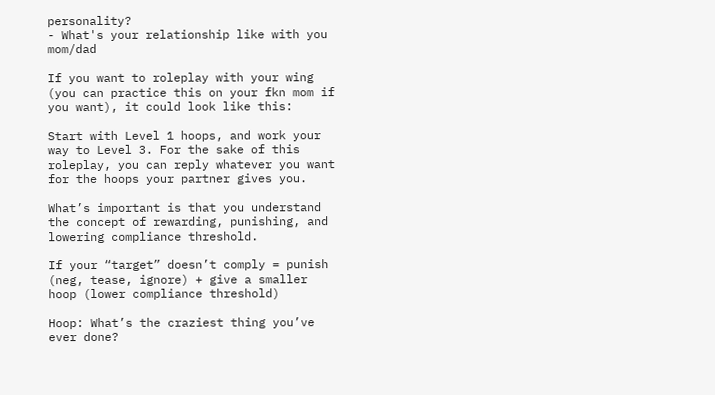personality?
- What's your relationship like with you mom/dad

If you want to roleplay with your wing (you can practice this on your fkn mom if you want), it could look like this:

Start with Level 1 hoops, and work your way to Level 3. For the sake of this roleplay, you can reply whatever you want for the hoops your partner gives you.

What’s important is that you understand the concept of rewarding, punishing, and lowering compliance threshold.

If your “target” doesn’t comply = punish (neg, tease, ignore) + give a smaller hoop (lower compliance threshold)

Hoop: What’s the craziest thing you’ve ever done?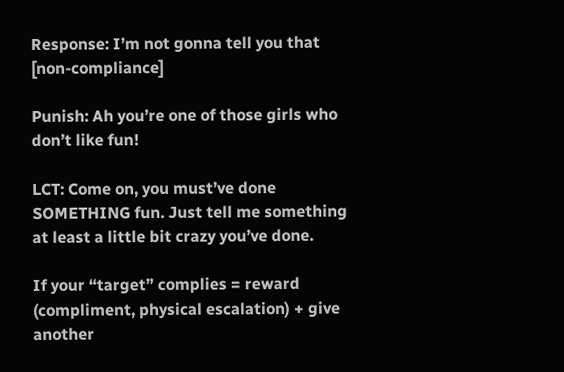Response: I’m not gonna tell you that [non-compliance]

Punish: Ah you’re one of those girls who don’t like fun!

LCT: Come on, you must’ve done SOMETHING fun. Just tell me something at least a little bit crazy you’ve done.

If your “target” complies = reward (compliment, physical escalation) + give another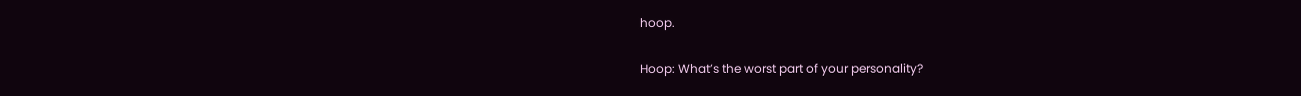hoop.

Hoop: What’s the worst part of your personality?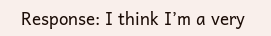Response: I think I’m a very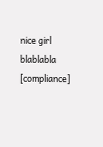nice girl blablabla [compliance]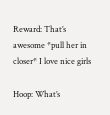Reward: That’s awesome *pull her in closer* I love nice girls

Hoop: What’s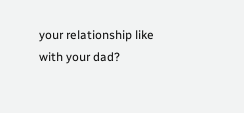your relationship like with your dad?